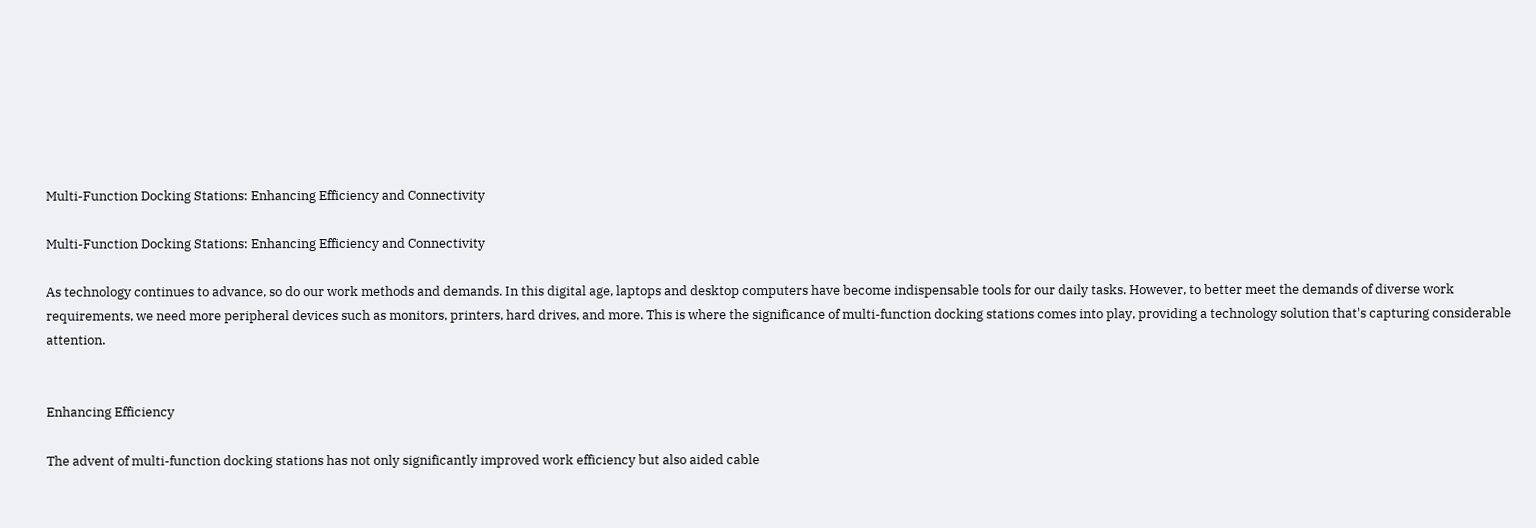Multi-Function Docking Stations: Enhancing Efficiency and Connectivity

Multi-Function Docking Stations: Enhancing Efficiency and Connectivity

As technology continues to advance, so do our work methods and demands. In this digital age, laptops and desktop computers have become indispensable tools for our daily tasks. However, to better meet the demands of diverse work requirements, we need more peripheral devices such as monitors, printers, hard drives, and more. This is where the significance of multi-function docking stations comes into play, providing a technology solution that's capturing considerable attention.


Enhancing Efficiency

The advent of multi-function docking stations has not only significantly improved work efficiency but also aided cable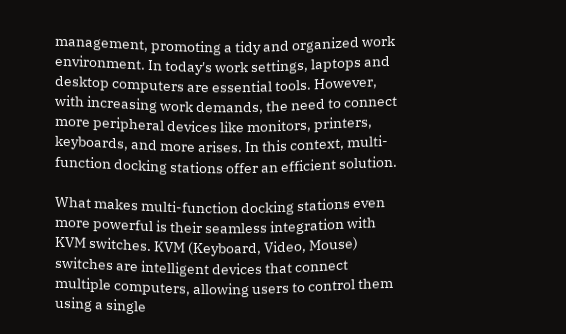management, promoting a tidy and organized work environment. In today's work settings, laptops and desktop computers are essential tools. However, with increasing work demands, the need to connect more peripheral devices like monitors, printers, keyboards, and more arises. In this context, multi-function docking stations offer an efficient solution.

What makes multi-function docking stations even more powerful is their seamless integration with KVM switches. KVM (Keyboard, Video, Mouse) switches are intelligent devices that connect multiple computers, allowing users to control them using a single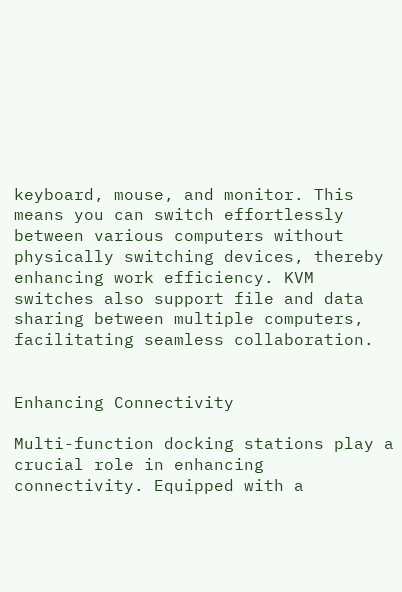keyboard, mouse, and monitor. This means you can switch effortlessly between various computers without physically switching devices, thereby enhancing work efficiency. KVM switches also support file and data sharing between multiple computers, facilitating seamless collaboration.


Enhancing Connectivity

Multi-function docking stations play a crucial role in enhancing connectivity. Equipped with a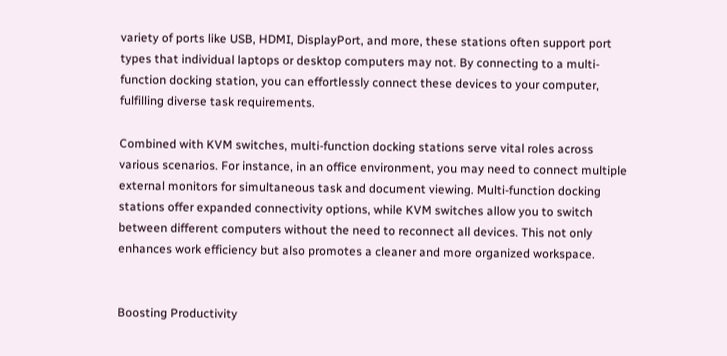variety of ports like USB, HDMI, DisplayPort, and more, these stations often support port types that individual laptops or desktop computers may not. By connecting to a multi-function docking station, you can effortlessly connect these devices to your computer, fulfilling diverse task requirements.

Combined with KVM switches, multi-function docking stations serve vital roles across various scenarios. For instance, in an office environment, you may need to connect multiple external monitors for simultaneous task and document viewing. Multi-function docking stations offer expanded connectivity options, while KVM switches allow you to switch between different computers without the need to reconnect all devices. This not only enhances work efficiency but also promotes a cleaner and more organized workspace.


Boosting Productivity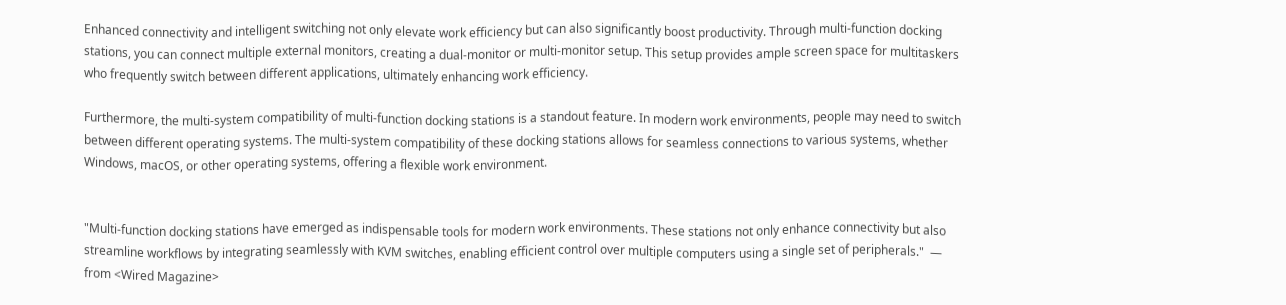Enhanced connectivity and intelligent switching not only elevate work efficiency but can also significantly boost productivity. Through multi-function docking stations, you can connect multiple external monitors, creating a dual-monitor or multi-monitor setup. This setup provides ample screen space for multitaskers who frequently switch between different applications, ultimately enhancing work efficiency.

Furthermore, the multi-system compatibility of multi-function docking stations is a standout feature. In modern work environments, people may need to switch between different operating systems. The multi-system compatibility of these docking stations allows for seamless connections to various systems, whether Windows, macOS, or other operating systems, offering a flexible work environment.


"Multi-function docking stations have emerged as indispensable tools for modern work environments. These stations not only enhance connectivity but also streamline workflows by integrating seamlessly with KVM switches, enabling efficient control over multiple computers using a single set of peripherals."  — from <Wired Magazine>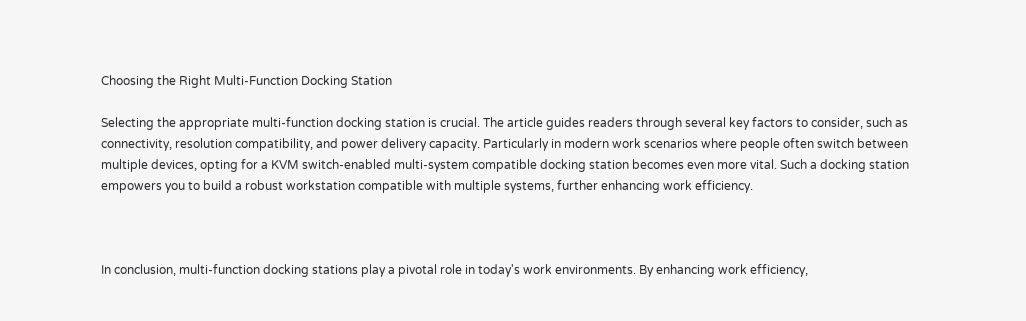Choosing the Right Multi-Function Docking Station

Selecting the appropriate multi-function docking station is crucial. The article guides readers through several key factors to consider, such as connectivity, resolution compatibility, and power delivery capacity. Particularly in modern work scenarios where people often switch between multiple devices, opting for a KVM switch-enabled multi-system compatible docking station becomes even more vital. Such a docking station empowers you to build a robust workstation compatible with multiple systems, further enhancing work efficiency.



In conclusion, multi-function docking stations play a pivotal role in today's work environments. By enhancing work efficiency,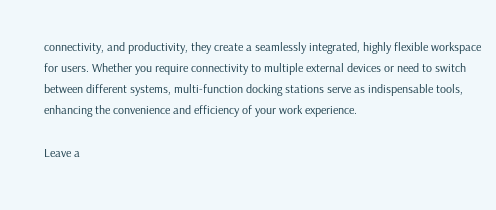connectivity, and productivity, they create a seamlessly integrated, highly flexible workspace for users. Whether you require connectivity to multiple external devices or need to switch between different systems, multi-function docking stations serve as indispensable tools, enhancing the convenience and efficiency of your work experience.

Leave a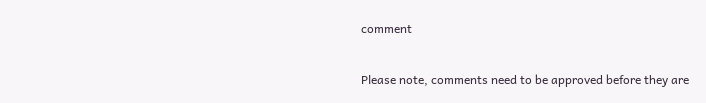comment

Please note, comments need to be approved before they are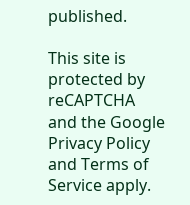published.

This site is protected by reCAPTCHA and the Google Privacy Policy and Terms of Service apply.